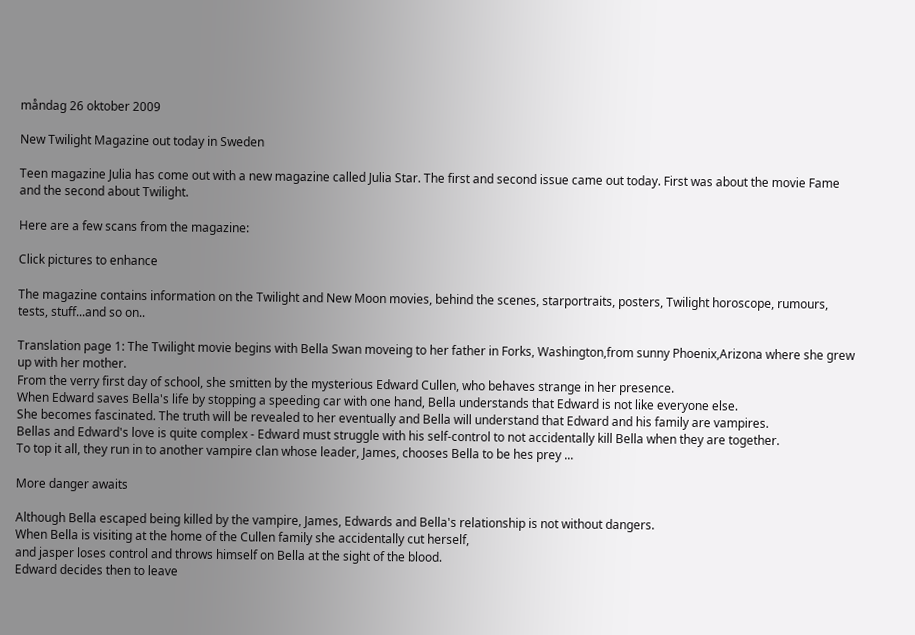måndag 26 oktober 2009

New Twilight Magazine out today in Sweden

Teen magazine Julia has come out with a new magazine called Julia Star. The first and second issue came out today. First was about the movie Fame and the second about Twilight.

Here are a few scans from the magazine:

Click pictures to enhance

The magazine contains information on the Twilight and New Moon movies, behind the scenes, starportraits, posters, Twilight horoscope, rumours, tests, stuff...and so on..

Translation page 1: The Twilight movie begins with Bella Swan moveing to her father in Forks, Washington,from sunny Phoenix,Arizona where she grew up with her mother.
From the verry first day of school, she smitten by the mysterious Edward Cullen, who behaves strange in her presence.
When Edward saves Bella's life by stopping a speeding car with one hand, Bella understands that Edward is not like everyone else.
She becomes fascinated. The truth will be revealed to her eventually and Bella will understand that Edward and his family are vampires.
Bellas and Edward's love is quite complex - Edward must struggle with his self-control to not accidentally kill Bella when they are together.
To top it all, they run in to another vampire clan whose leader, James, chooses Bella to be hes prey ...

More danger awaits

Although Bella escaped being killed by the vampire, James, Edwards and Bella's relationship is not without dangers.
When Bella is visiting at the home of the Cullen family she accidentally cut herself,
and jasper loses control and throws himself on Bella at the sight of the blood.
Edward decides then to leave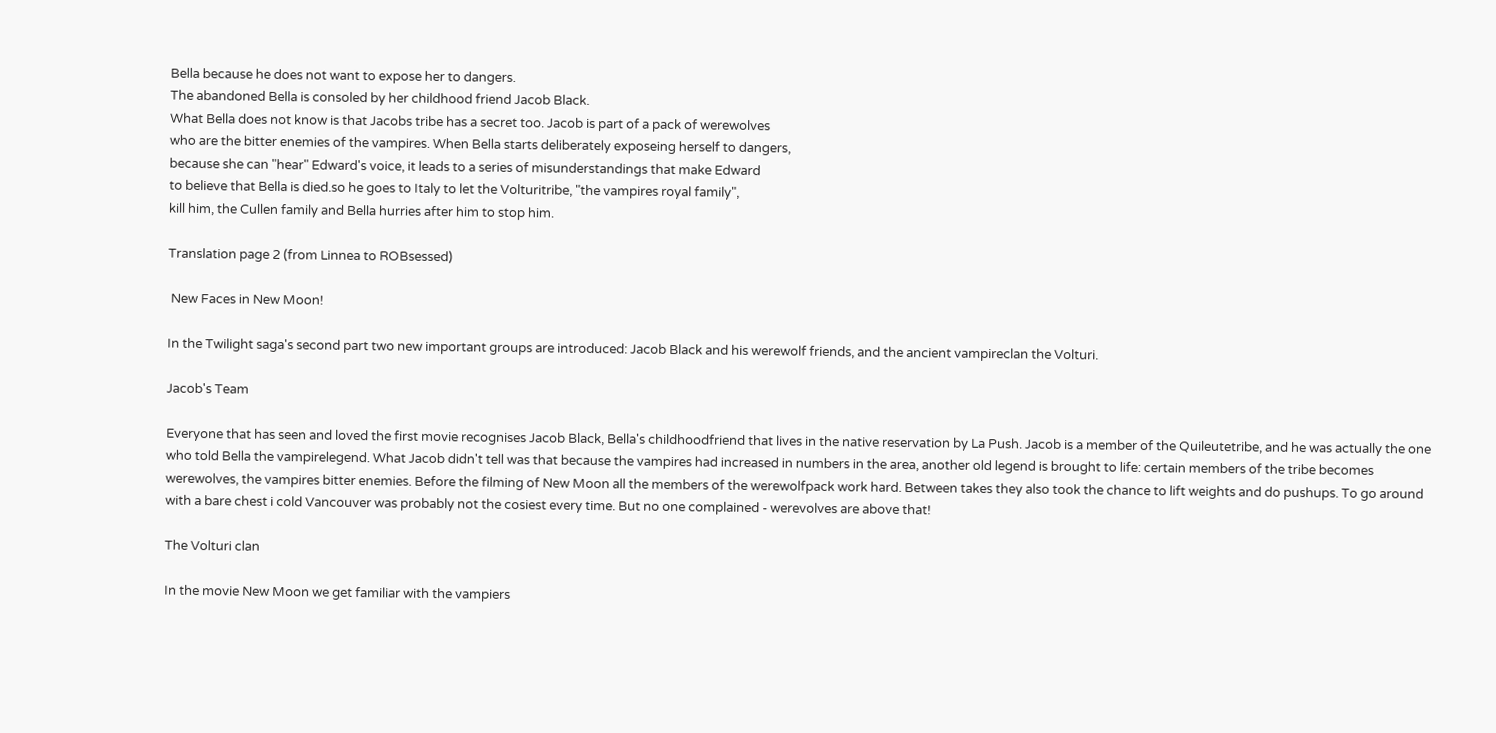Bella because he does not want to expose her to dangers.
The abandoned Bella is consoled by her childhood friend Jacob Black.
What Bella does not know is that Jacobs tribe has a secret too. Jacob is part of a pack of werewolves
who are the bitter enemies of the vampires. When Bella starts deliberately exposeing herself to dangers,
because she can "hear" Edward's voice, it leads to a series of misunderstandings that make Edward
to believe that Bella is died.so he goes to Italy to let the Volturitribe, "the vampires royal family",
kill him, the Cullen family and Bella hurries after him to stop him.

Translation page 2 (from Linnea to ROBsessed)

 New Faces in New Moon!

In the Twilight saga's second part two new important groups are introduced: Jacob Black and his werewolf friends, and the ancient vampireclan the Volturi.

Jacob's Team

Everyone that has seen and loved the first movie recognises Jacob Black, Bella's childhoodfriend that lives in the native reservation by La Push. Jacob is a member of the Quileutetribe, and he was actually the one who told Bella the vampirelegend. What Jacob didn't tell was that because the vampires had increased in numbers in the area, another old legend is brought to life: certain members of the tribe becomes werewolves, the vampires bitter enemies. Before the filming of New Moon all the members of the werewolfpack work hard. Between takes they also took the chance to lift weights and do pushups. To go around with a bare chest i cold Vancouver was probably not the cosiest every time. But no one complained - werevolves are above that!

The Volturi clan

In the movie New Moon we get familiar with the vampiers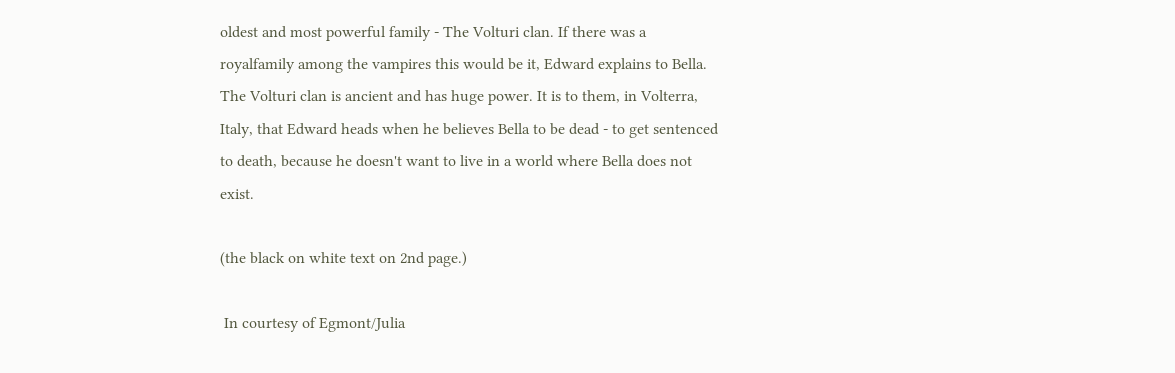oldest and most powerful family - The Volturi clan. If there was a royalfamily among the vampires this would be it, Edward explains to Bella. The Volturi clan is ancient and has huge power. It is to them, in Volterra, Italy, that Edward heads when he believes Bella to be dead - to get sentenced to death, because he doesn't want to live in a world where Bella does not exist.

(the black on white text on 2nd page.)

 In courtesy of Egmont/Julia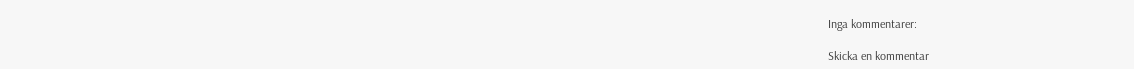Inga kommentarer:

Skicka en kommentar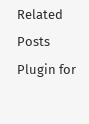Related Posts Plugin for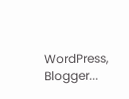WordPress, Blogger...